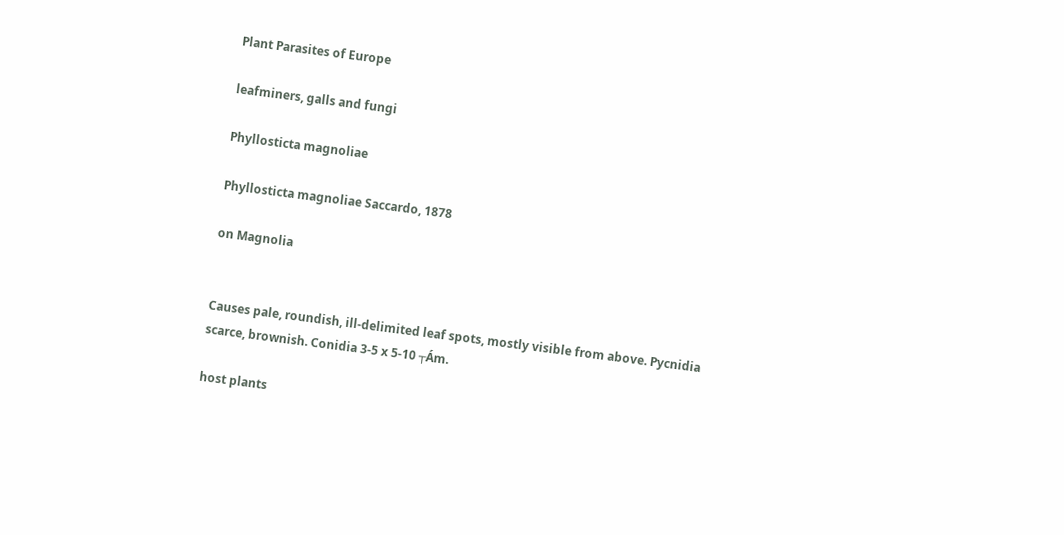Plant Parasites of Europe

leafminers, galls and fungi

Phyllosticta magnoliae

Phyllosticta magnoliae Saccardo, 1878

on Magnolia


Causes pale, roundish, ill-delimited leaf spots, mostly visible from above. Pycnidia scarce, brownish. Conidia 3-5 x 5-10 ┬Ám.

host plants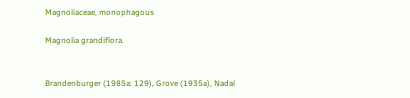Magnoliaceae, monophagous

Magnolia grandiflora.


Brandenburger (1985a: 129), Grove (1935a), Nadal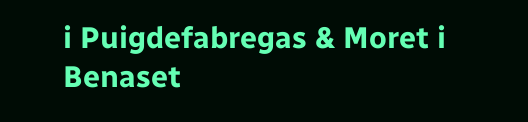i Puigdefabregas & Moret i Benaset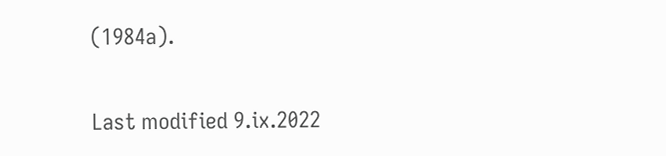(1984a).

Last modified 9.ix.2022